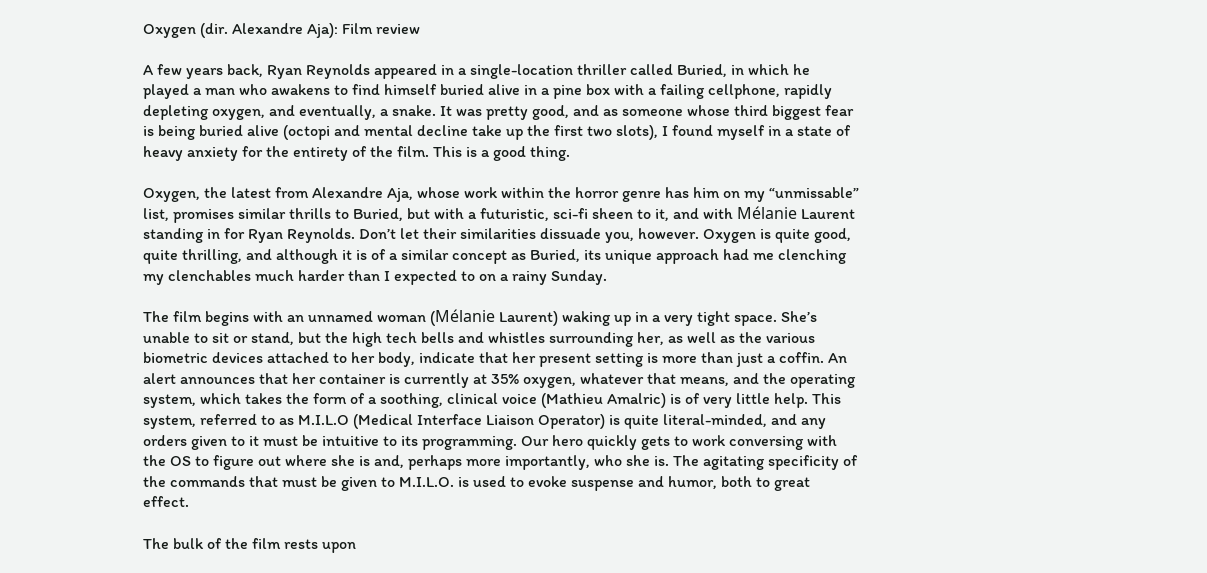Oxygen (dir. Alexandre Aja): Film review

A few years back, Ryan Reynolds appeared in a single-location thriller called Buried, in which he played a man who awakens to find himself buried alive in a pine box with a failing cellphone, rapidly depleting oxygen, and eventually, a snake. It was pretty good, and as someone whose third biggest fear is being buried alive (octopi and mental decline take up the first two slots), I found myself in a state of heavy anxiety for the entirety of the film. This is a good thing.

Oxygen, the latest from Alexandre Aja, whose work within the horror genre has him on my “unmissable” list, promises similar thrills to Buried, but with a futuristic, sci-fi sheen to it, and with Mélanie Laurent standing in for Ryan Reynolds. Don’t let their similarities dissuade you, however. Oxygen is quite good, quite thrilling, and although it is of a similar concept as Buried, its unique approach had me clenching my clenchables much harder than I expected to on a rainy Sunday.

The film begins with an unnamed woman (Mélanie Laurent) waking up in a very tight space. She’s unable to sit or stand, but the high tech bells and whistles surrounding her, as well as the various biometric devices attached to her body, indicate that her present setting is more than just a coffin. An alert announces that her container is currently at 35% oxygen, whatever that means, and the operating system, which takes the form of a soothing, clinical voice (Mathieu Amalric) is of very little help. This system, referred to as M.I.L.O (Medical Interface Liaison Operator) is quite literal-minded, and any orders given to it must be intuitive to its programming. Our hero quickly gets to work conversing with the OS to figure out where she is and, perhaps more importantly, who she is. The agitating specificity of the commands that must be given to M.I.L.O. is used to evoke suspense and humor, both to great effect.

The bulk of the film rests upon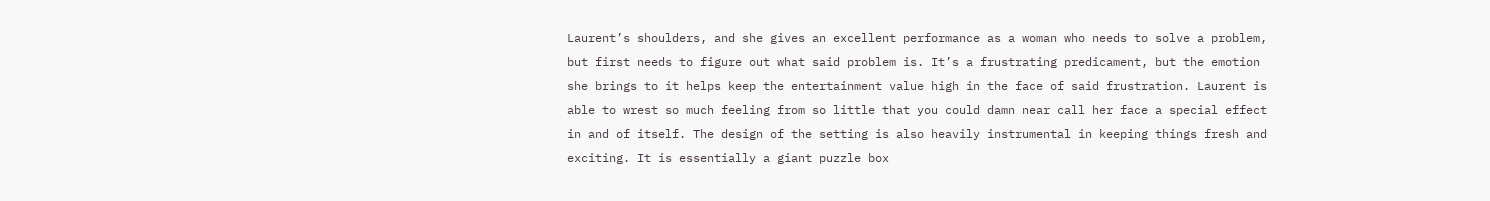Laurent’s shoulders, and she gives an excellent performance as a woman who needs to solve a problem, but first needs to figure out what said problem is. It’s a frustrating predicament, but the emotion she brings to it helps keep the entertainment value high in the face of said frustration. Laurent is able to wrest so much feeling from so little that you could damn near call her face a special effect in and of itself. The design of the setting is also heavily instrumental in keeping things fresh and exciting. It is essentially a giant puzzle box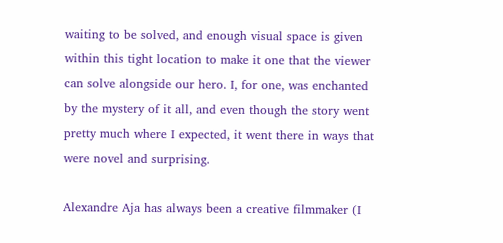waiting to be solved, and enough visual space is given within this tight location to make it one that the viewer can solve alongside our hero. I, for one, was enchanted by the mystery of it all, and even though the story went pretty much where I expected, it went there in ways that were novel and surprising.

Alexandre Aja has always been a creative filmmaker (I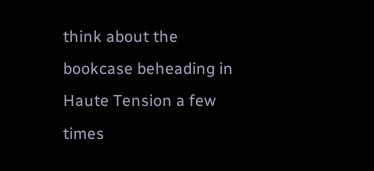think about the bookcase beheading in Haute Tension a few times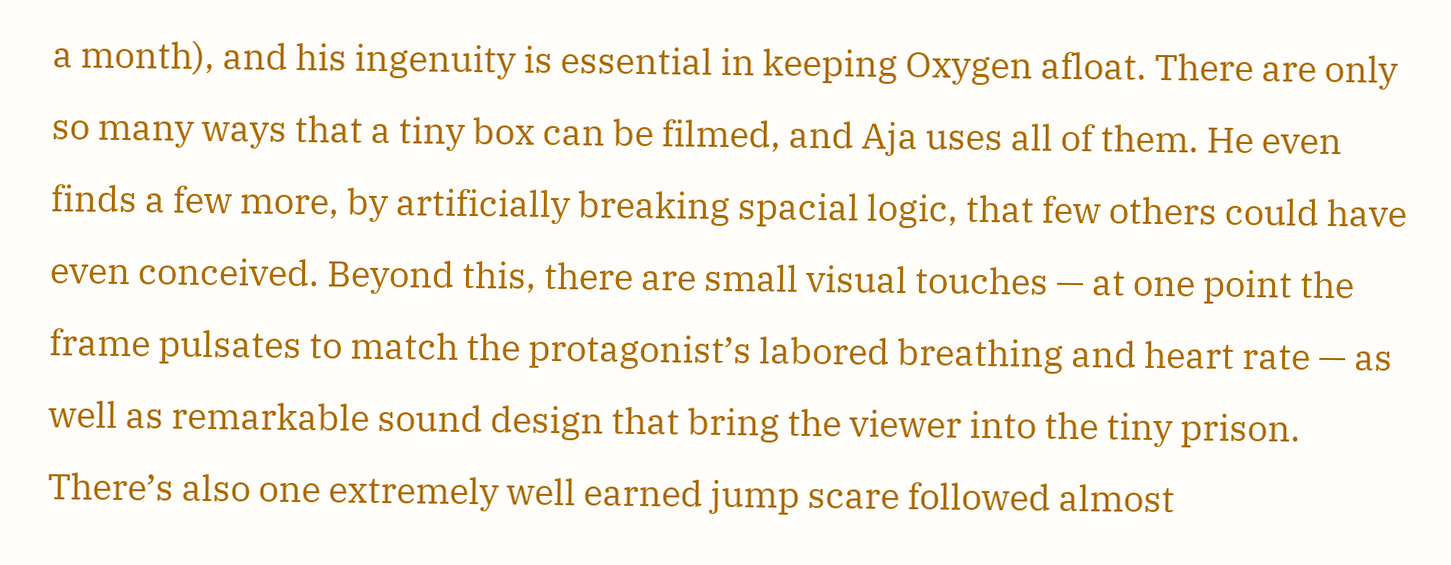a month), and his ingenuity is essential in keeping Oxygen afloat. There are only so many ways that a tiny box can be filmed, and Aja uses all of them. He even finds a few more, by artificially breaking spacial logic, that few others could have even conceived. Beyond this, there are small visual touches — at one point the frame pulsates to match the protagonist’s labored breathing and heart rate — as well as remarkable sound design that bring the viewer into the tiny prison. There’s also one extremely well earned jump scare followed almost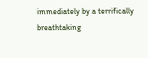immediately by a terrifically breathtaking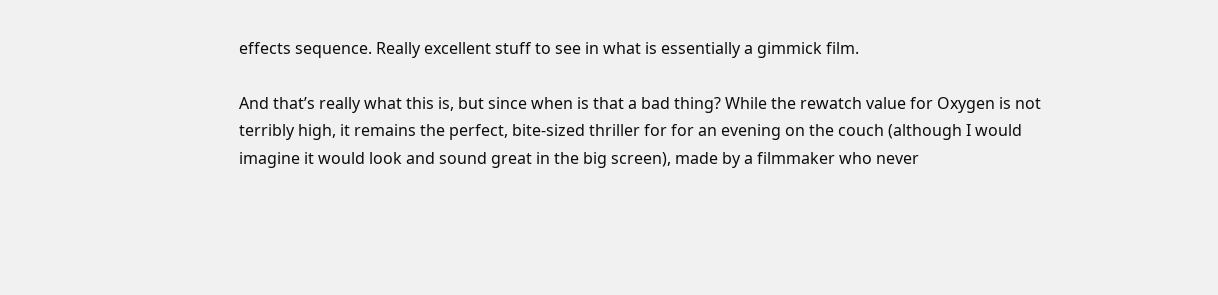effects sequence. Really excellent stuff to see in what is essentially a gimmick film.

And that’s really what this is, but since when is that a bad thing? While the rewatch value for Oxygen is not terribly high, it remains the perfect, bite-sized thriller for for an evening on the couch (although I would imagine it would look and sound great in the big screen), made by a filmmaker who never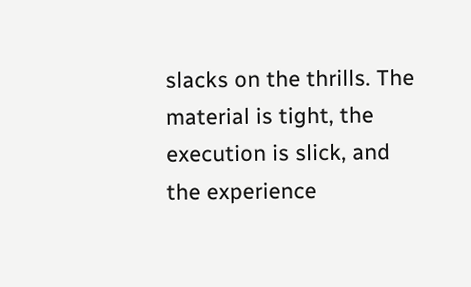slacks on the thrills. The material is tight, the execution is slick, and the experience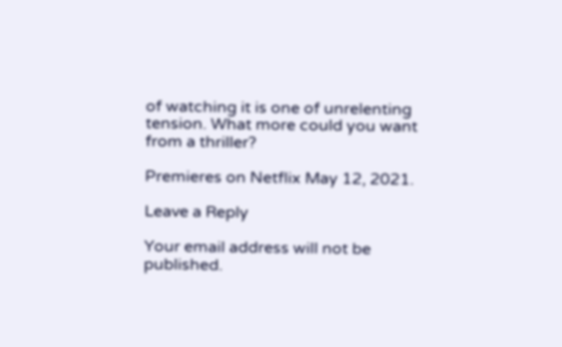of watching it is one of unrelenting tension. What more could you want from a thriller?

Premieres on Netflix May 12, 2021.

Leave a Reply

Your email address will not be published.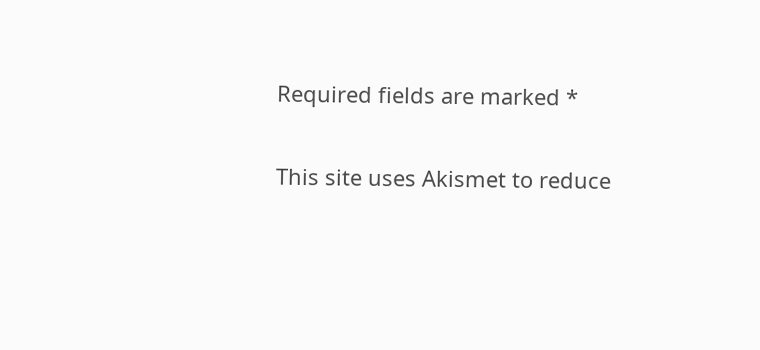Required fields are marked *

This site uses Akismet to reduce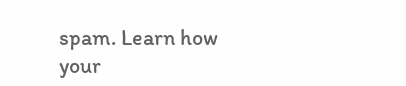spam. Learn how your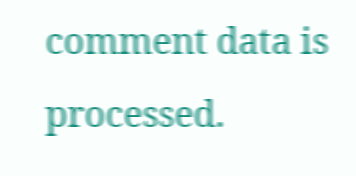comment data is processed.